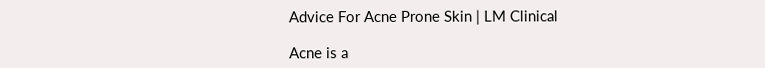Advice For Acne Prone Skin | LM Clinical

Acne is a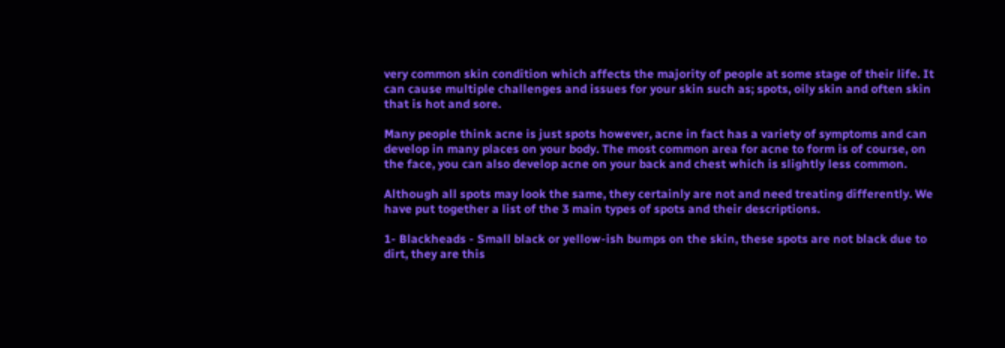very common skin condition which affects the majority of people at some stage of their life. It can cause multiple challenges and issues for your skin such as; spots, oily skin and often skin that is hot and sore.

Many people think acne is just spots however, acne in fact has a variety of symptoms and can develop in many places on your body. The most common area for acne to form is of course, on the face, you can also develop acne on your back and chest which is slightly less common.

Although all spots may look the same, they certainly are not and need treating differently. We have put together a list of the 3 main types of spots and their descriptions.

1- Blackheads - Small black or yellow-ish bumps on the skin, these spots are not black due to dirt, they are this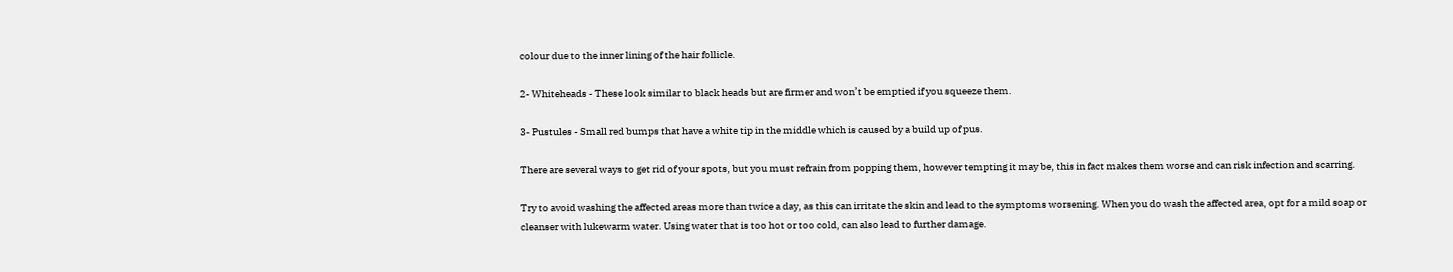colour due to the inner lining of the hair follicle.

2- Whiteheads - These look similar to black heads but are firmer and won’t be emptied if you squeeze them.

3- Pustules - Small red bumps that have a white tip in the middle which is caused by a build up of pus.

There are several ways to get rid of your spots, but you must refrain from popping them, however tempting it may be, this in fact makes them worse and can risk infection and scarring.

Try to avoid washing the affected areas more than twice a day, as this can irritate the skin and lead to the symptoms worsening. When you do wash the affected area, opt for a mild soap or cleanser with lukewarm water. Using water that is too hot or too cold, can also lead to further damage.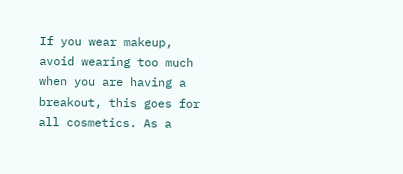If you wear makeup, avoid wearing too much when you are having a breakout, this goes for all cosmetics. As a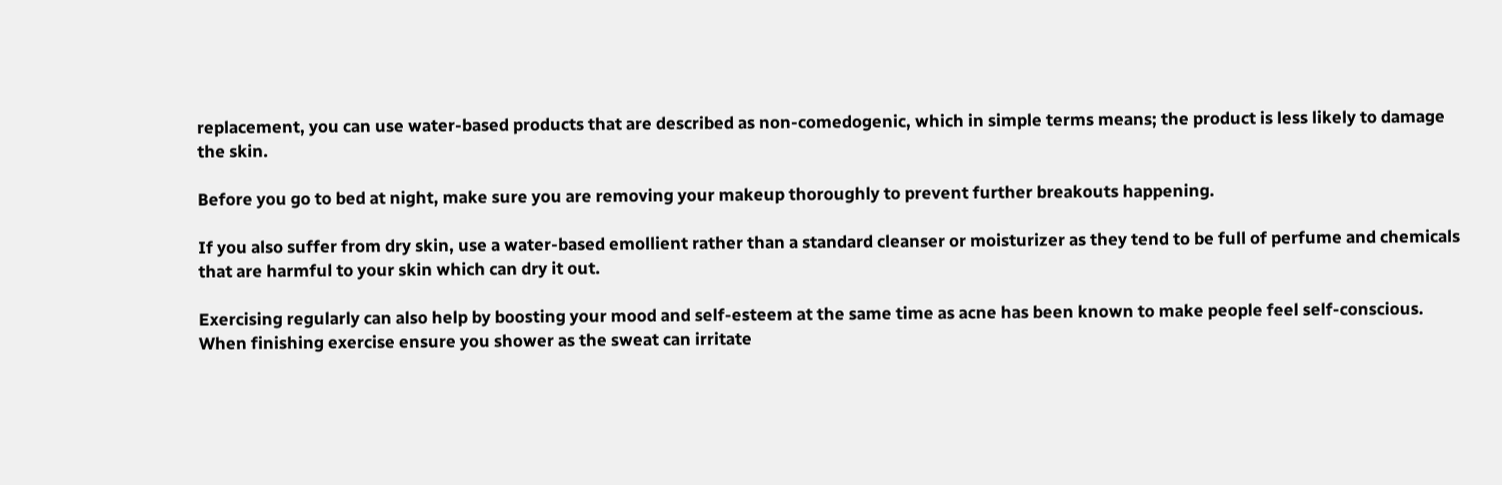replacement, you can use water-based products that are described as non-comedogenic, which in simple terms means; the product is less likely to damage the skin.

Before you go to bed at night, make sure you are removing your makeup thoroughly to prevent further breakouts happening.

If you also suffer from dry skin, use a water-based emollient rather than a standard cleanser or moisturizer as they tend to be full of perfume and chemicals that are harmful to your skin which can dry it out.

Exercising regularly can also help by boosting your mood and self-esteem at the same time as acne has been known to make people feel self-conscious. When finishing exercise ensure you shower as the sweat can irritate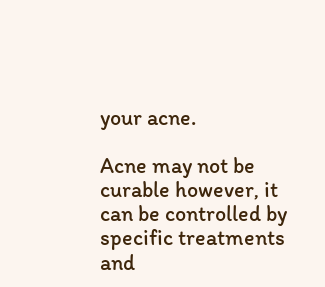your acne.

Acne may not be curable however, it can be controlled by specific treatments and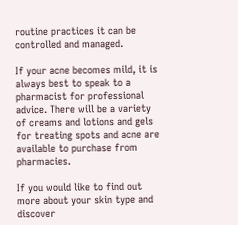routine practices it can be controlled and managed.

If your acne becomes mild, it is always best to speak to a pharmacist for professional advice. There will be a variety of creams and lotions and gels for treating spots and acne are available to purchase from pharmacies.

If you would like to find out more about your skin type and discover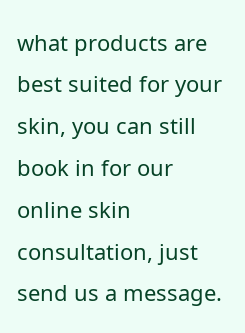what products are best suited for your skin, you can still book in for our online skin consultation, just send us a message.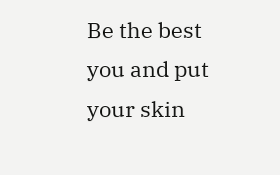Be the best you and put your skin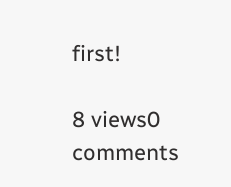first!

8 views0 comments